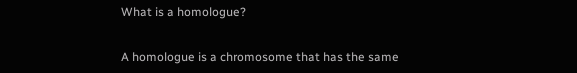What is a homologue?


A homologue is a chromosome that has the same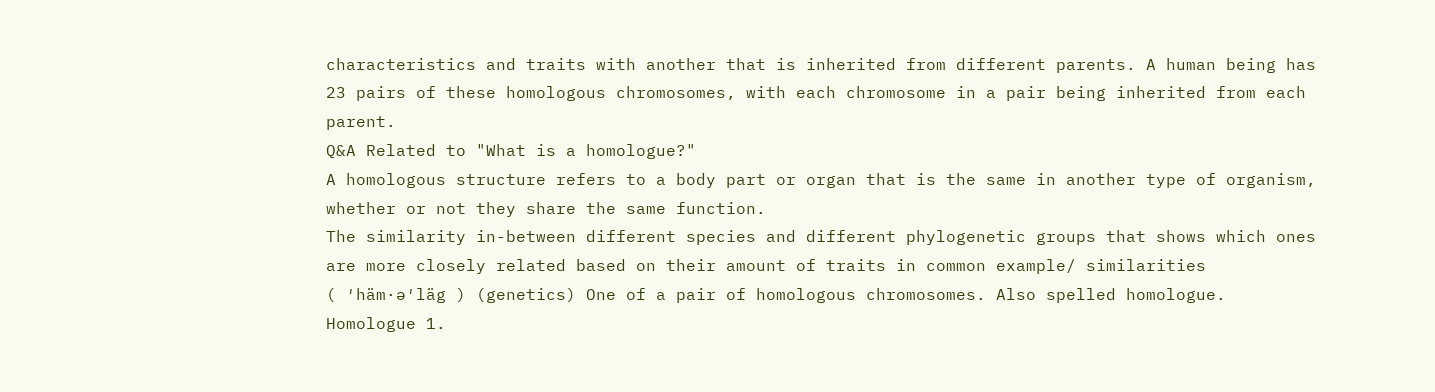characteristics and traits with another that is inherited from different parents. A human being has 23 pairs of these homologous chromosomes, with each chromosome in a pair being inherited from each parent.
Q&A Related to "What is a homologue?"
A homologous structure refers to a body part or organ that is the same in another type of organism, whether or not they share the same function.
The similarity in-between different species and different phylogenetic groups that shows which ones are more closely related based on their amount of traits in common example/ similarities
( ′häm·ə′läg ) (genetics) One of a pair of homologous chromosomes. Also spelled homologue.
Homologue 1.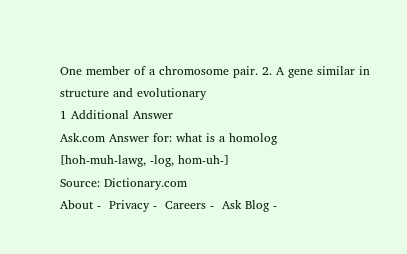One member of a chromosome pair. 2. A gene similar in structure and evolutionary
1 Additional Answer
Ask.com Answer for: what is a homolog
[hoh-muh-lawg, -log, hom-uh-]
Source: Dictionary.com
About -  Privacy -  Careers -  Ask Blog -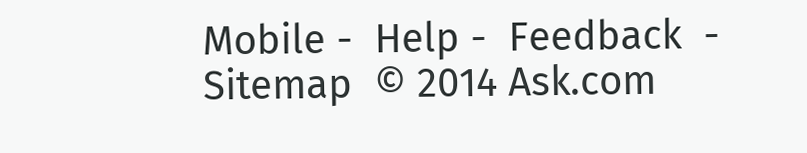Mobile -  Help -  Feedback  -  Sitemap  © 2014 Ask.com